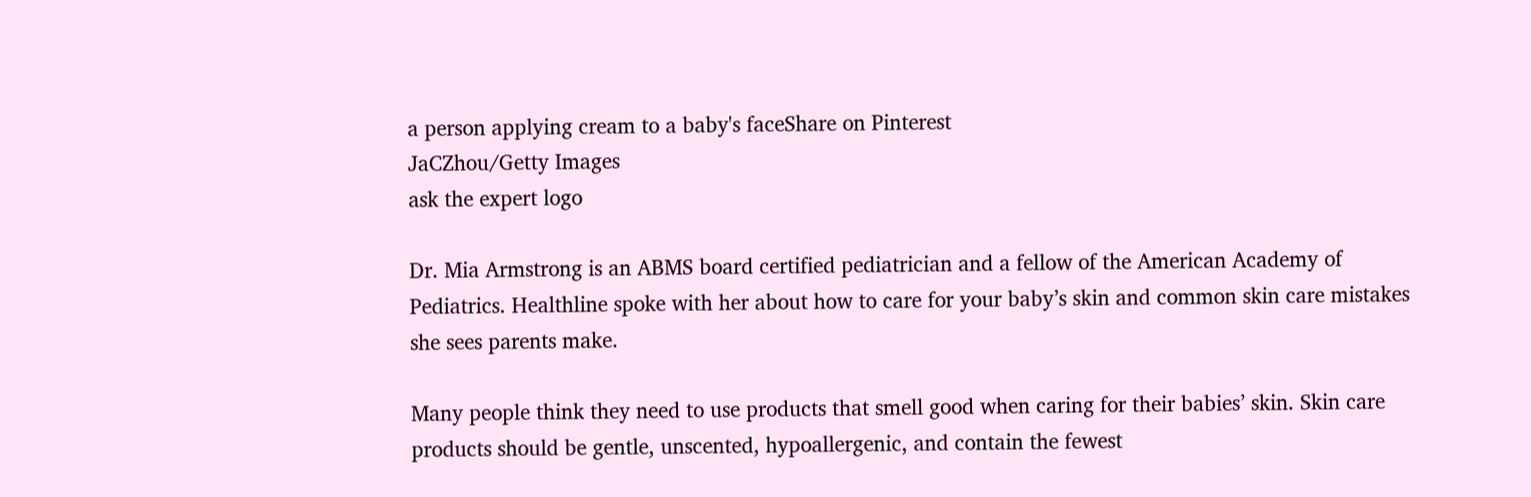a person applying cream to a baby's faceShare on Pinterest
JaCZhou/Getty Images
ask the expert logo

Dr. Mia Armstrong is an ABMS board certified pediatrician and a fellow of the American Academy of Pediatrics. Healthline spoke with her about how to care for your baby’s skin and common skin care mistakes she sees parents make.

Many people think they need to use products that smell good when caring for their babies’ skin. Skin care products should be gentle, unscented, hypoallergenic, and contain the fewest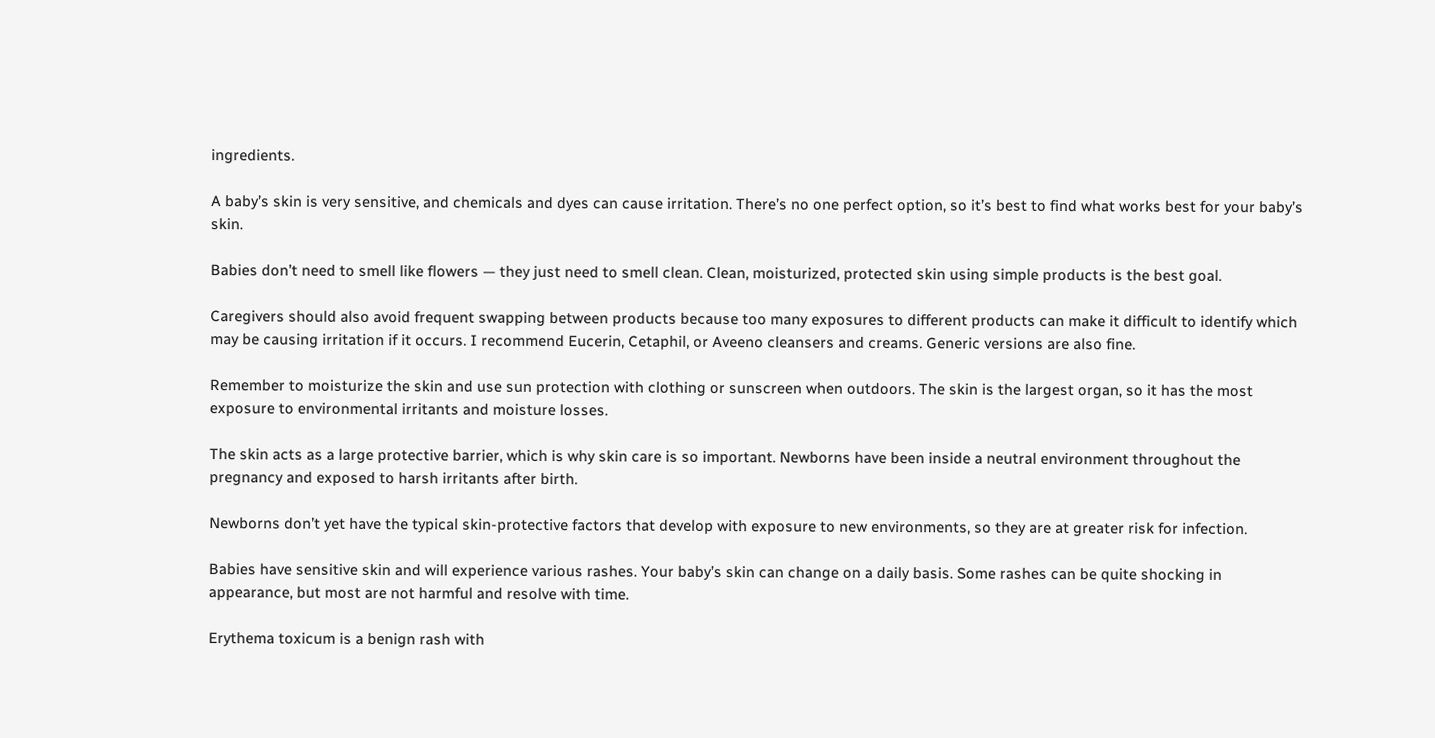ingredients.

A baby’s skin is very sensitive, and chemicals and dyes can cause irritation. There’s no one perfect option, so it’s best to find what works best for your baby’s skin.

Babies don’t need to smell like flowers — they just need to smell clean. Clean, moisturized, protected skin using simple products is the best goal.

Caregivers should also avoid frequent swapping between products because too many exposures to different products can make it difficult to identify which may be causing irritation if it occurs. I recommend Eucerin, Cetaphil, or Aveeno cleansers and creams. Generic versions are also fine.

Remember to moisturize the skin and use sun protection with clothing or sunscreen when outdoors. The skin is the largest organ, so it has the most exposure to environmental irritants and moisture losses.

The skin acts as a large protective barrier, which is why skin care is so important. Newborns have been inside a neutral environment throughout the pregnancy and exposed to harsh irritants after birth.

Newborns don’t yet have the typical skin-protective factors that develop with exposure to new environments, so they are at greater risk for infection.

Babies have sensitive skin and will experience various rashes. Your baby’s skin can change on a daily basis. Some rashes can be quite shocking in appearance, but most are not harmful and resolve with time.

Erythema toxicum is a benign rash with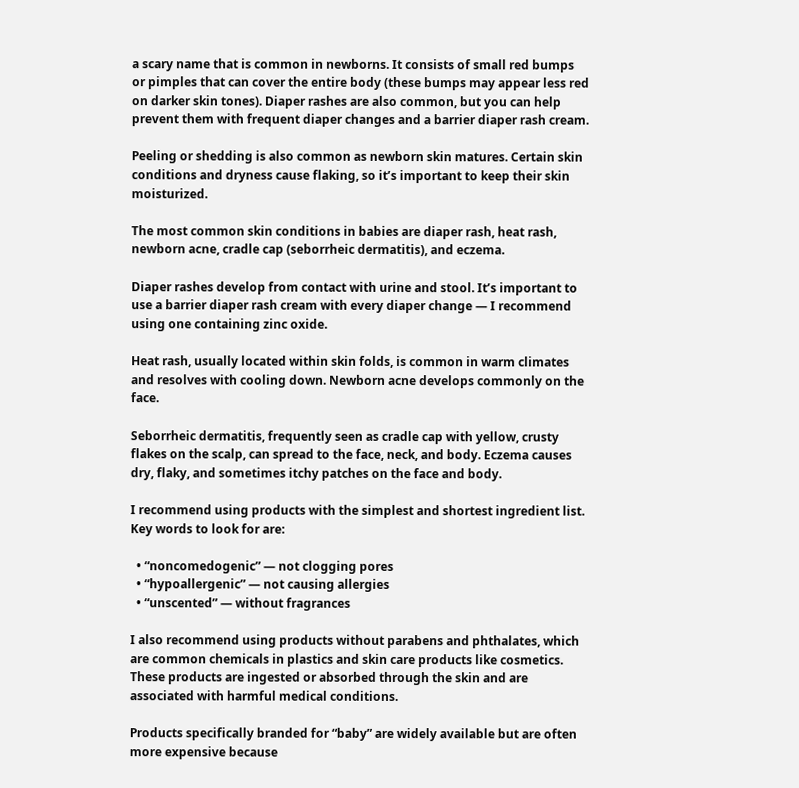a scary name that is common in newborns. It consists of small red bumps or pimples that can cover the entire body (these bumps may appear less red on darker skin tones). Diaper rashes are also common, but you can help prevent them with frequent diaper changes and a barrier diaper rash cream.

Peeling or shedding is also common as newborn skin matures. Certain skin conditions and dryness cause flaking, so it’s important to keep their skin moisturized.

The most common skin conditions in babies are diaper rash, heat rash, newborn acne, cradle cap (seborrheic dermatitis), and eczema.

Diaper rashes develop from contact with urine and stool. It’s important to use a barrier diaper rash cream with every diaper change — I recommend using one containing zinc oxide.

Heat rash, usually located within skin folds, is common in warm climates and resolves with cooling down. Newborn acne develops commonly on the face.

Seborrheic dermatitis, frequently seen as cradle cap with yellow, crusty flakes on the scalp, can spread to the face, neck, and body. Eczema causes dry, flaky, and sometimes itchy patches on the face and body.

I recommend using products with the simplest and shortest ingredient list. Key words to look for are:

  • “noncomedogenic” — not clogging pores
  • “hypoallergenic” — not causing allergies
  • “unscented” — without fragrances

I also recommend using products without parabens and phthalates, which are common chemicals in plastics and skin care products like cosmetics. These products are ingested or absorbed through the skin and are associated with harmful medical conditions.

Products specifically branded for “baby” are widely available but are often more expensive because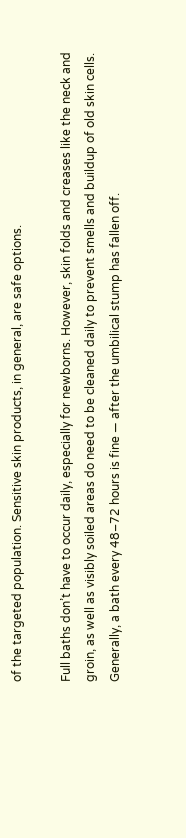of the targeted population. Sensitive skin products, in general, are safe options.

Full baths don’t have to occur daily, especially for newborns. However, skin folds and creases like the neck and groin, as well as visibly soiled areas do need to be cleaned daily to prevent smells and buildup of old skin cells. Generally, a bath every 48–72 hours is fine — after the umbilical stump has fallen off.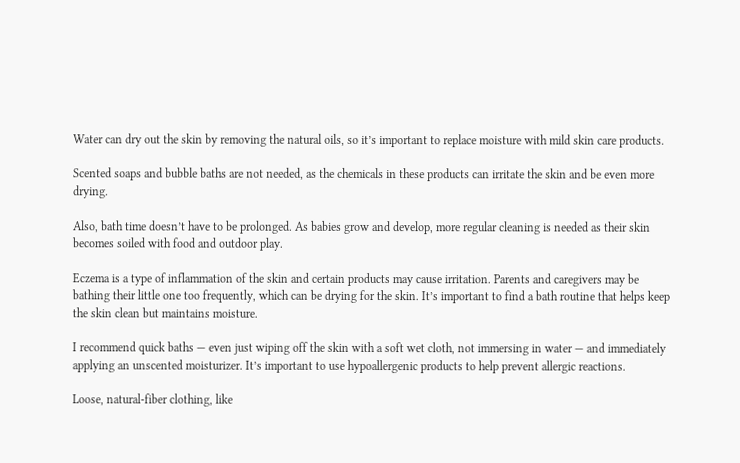Water can dry out the skin by removing the natural oils, so it’s important to replace moisture with mild skin care products.

Scented soaps and bubble baths are not needed, as the chemicals in these products can irritate the skin and be even more drying.

Also, bath time doesn’t have to be prolonged. As babies grow and develop, more regular cleaning is needed as their skin becomes soiled with food and outdoor play.

Eczema is a type of inflammation of the skin and certain products may cause irritation. Parents and caregivers may be bathing their little one too frequently, which can be drying for the skin. It’s important to find a bath routine that helps keep the skin clean but maintains moisture.

I recommend quick baths — even just wiping off the skin with a soft wet cloth, not immersing in water — and immediately applying an unscented moisturizer. It’s important to use hypoallergenic products to help prevent allergic reactions.

Loose, natural-fiber clothing, like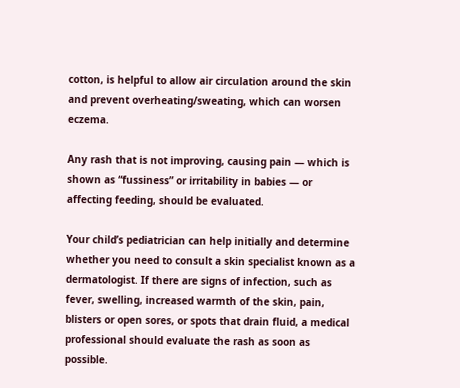cotton, is helpful to allow air circulation around the skin and prevent overheating/sweating, which can worsen eczema.

Any rash that is not improving, causing pain — which is shown as “fussiness” or irritability in babies — or affecting feeding, should be evaluated.

Your child’s pediatrician can help initially and determine whether you need to consult a skin specialist known as a dermatologist. If there are signs of infection, such as fever, swelling, increased warmth of the skin, pain, blisters or open sores, or spots that drain fluid, a medical professional should evaluate the rash as soon as possible.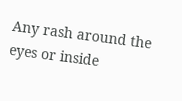Any rash around the eyes or inside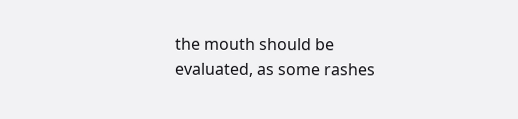the mouth should be evaluated, as some rashes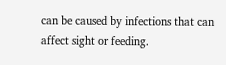can be caused by infections that can affect sight or feeding.